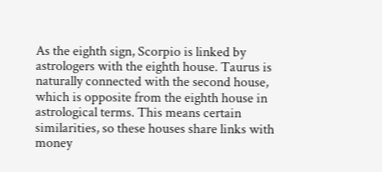As the eighth sign, Scorpio is linked by astrologers with the eighth house. Taurus is naturally connected with the second house, which is opposite from the eighth house in astrological terms. This means certain similarities, so these houses share links with money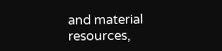and material resources,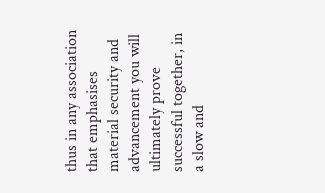thus in any association that emphasises material security and advancement you will ultimately prove successful together, in a slow and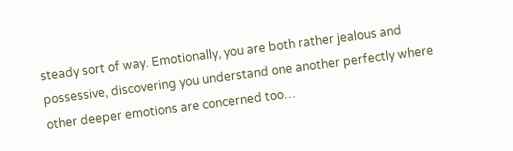steady sort of way. Emotionally, you are both rather jealous and possessive, discovering you understand one another perfectly where other deeper emotions are concerned too…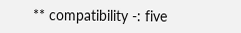** compatibility -: five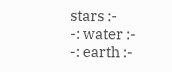stars :-
-: water :-
-: earth :-